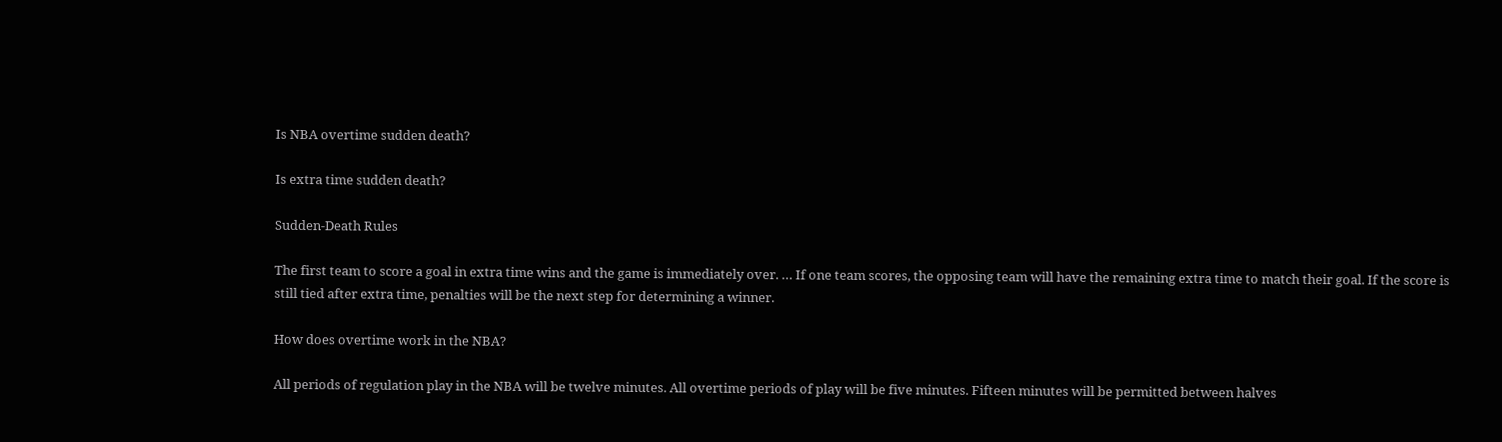Is NBA overtime sudden death?

Is extra time sudden death?

Sudden-Death Rules

The first team to score a goal in extra time wins and the game is immediately over. … If one team scores, the opposing team will have the remaining extra time to match their goal. If the score is still tied after extra time, penalties will be the next step for determining a winner.

How does overtime work in the NBA?

All periods of regulation play in the NBA will be twelve minutes. All overtime periods of play will be five minutes. Fifteen minutes will be permitted between halves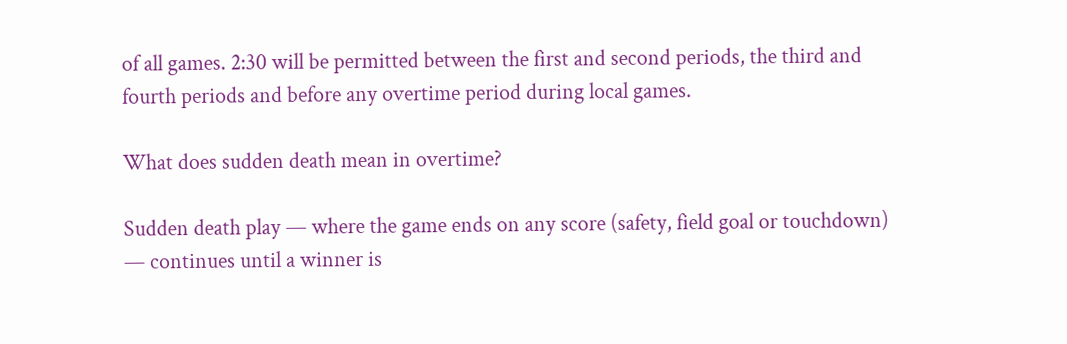of all games. 2:30 will be permitted between the first and second periods, the third and fourth periods and before any overtime period during local games.

What does sudden death mean in overtime?

Sudden death play — where the game ends on any score (safety, field goal or touchdown) — continues until a winner is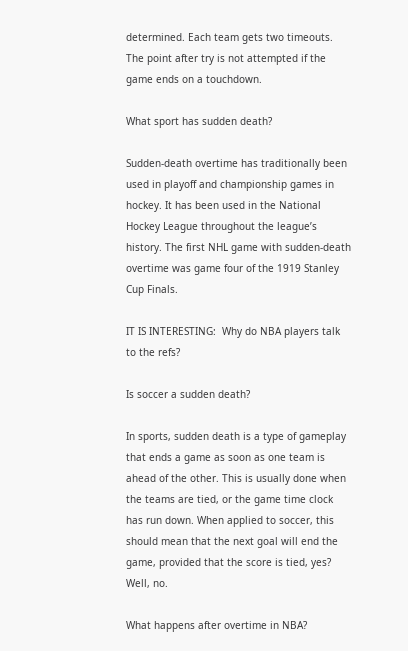determined. Each team gets two timeouts. The point after try is not attempted if the game ends on a touchdown.

What sport has sudden death?

Sudden-death overtime has traditionally been used in playoff and championship games in hockey. It has been used in the National Hockey League throughout the league’s history. The first NHL game with sudden-death overtime was game four of the 1919 Stanley Cup Finals.

IT IS INTERESTING:  Why do NBA players talk to the refs?

Is soccer a sudden death?

In sports, sudden death is a type of gameplay that ends a game as soon as one team is ahead of the other. This is usually done when the teams are tied, or the game time clock has run down. When applied to soccer, this should mean that the next goal will end the game, provided that the score is tied, yes? Well, no.

What happens after overtime in NBA?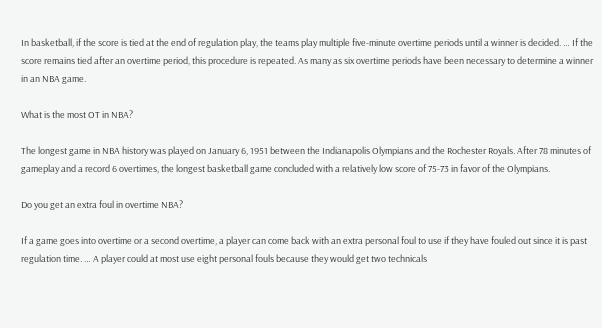In basketball, if the score is tied at the end of regulation play, the teams play multiple five-minute overtime periods until a winner is decided. … If the score remains tied after an overtime period, this procedure is repeated. As many as six overtime periods have been necessary to determine a winner in an NBA game.

What is the most OT in NBA?

The longest game in NBA history was played on January 6, 1951 between the Indianapolis Olympians and the Rochester Royals. After 78 minutes of gameplay and a record 6 overtimes, the longest basketball game concluded with a relatively low score of 75-73 in favor of the Olympians.

Do you get an extra foul in overtime NBA?

If a game goes into overtime or a second overtime, a player can come back with an extra personal foul to use if they have fouled out since it is past regulation time. … A player could at most use eight personal fouls because they would get two technicals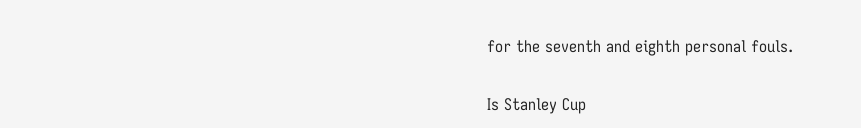for the seventh and eighth personal fouls.

Is Stanley Cup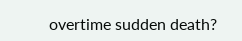overtime sudden death?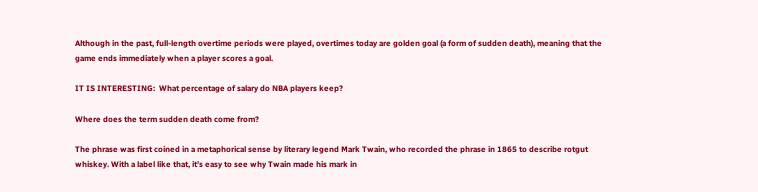Although in the past, full-length overtime periods were played, overtimes today are golden goal (a form of sudden death), meaning that the game ends immediately when a player scores a goal.

IT IS INTERESTING:  What percentage of salary do NBA players keep?

Where does the term sudden death come from?

The phrase was first coined in a metaphorical sense by literary legend Mark Twain, who recorded the phrase in 1865 to describe rotgut whiskey. With a label like that, it’s easy to see why Twain made his mark in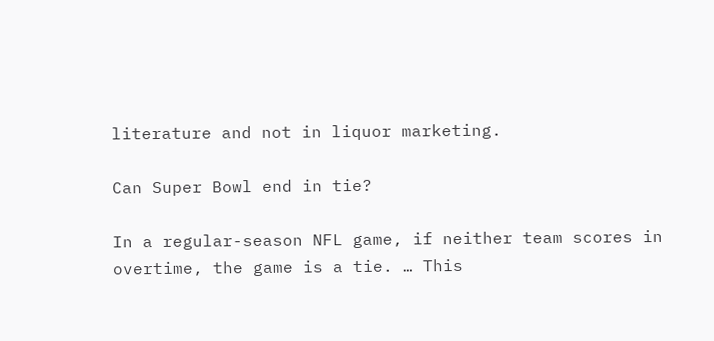literature and not in liquor marketing.

Can Super Bowl end in tie?

In a regular-season NFL game, if neither team scores in overtime, the game is a tie. … This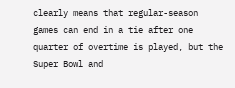clearly means that regular-season games can end in a tie after one quarter of overtime is played, but the Super Bowl and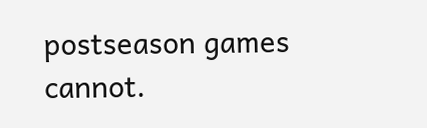postseason games cannot.